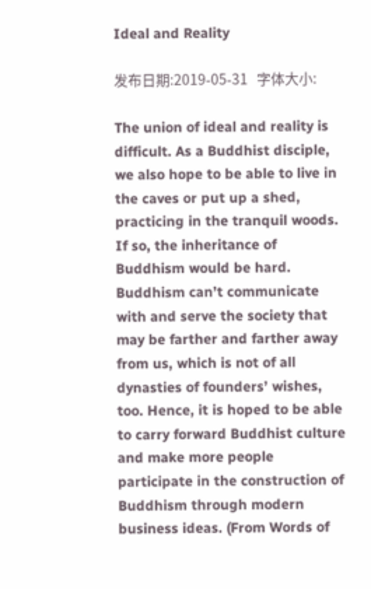Ideal and Reality

发布日期:2019-05-31   字体大小:

The union of ideal and reality is difficult. As a Buddhist disciple, we also hope to be able to live in the caves or put up a shed, practicing in the tranquil woods. If so, the inheritance of Buddhism would be hard. Buddhism can’t communicate with and serve the society that may be farther and farther away from us, which is not of all dynasties of founders’ wishes, too. Hence, it is hoped to be able to carry forward Buddhist culture and make more people participate in the construction of Buddhism through modern business ideas. (From Words of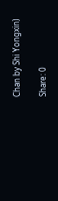Chan by Shi Yongxin)

Share: 0